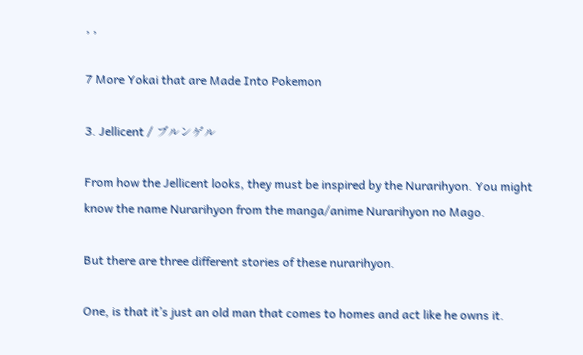, ,

7 More Yokai that are Made Into Pokemon

3. Jellicent / ブルンゲル

From how the Jellicent looks, they must be inspired by the Nurarihyon. You might know the name Nurarihyon from the manga/anime Nurarihyon no Mago.

But there are three different stories of these nurarihyon.

One, is that it’s just an old man that comes to homes and act like he owns it.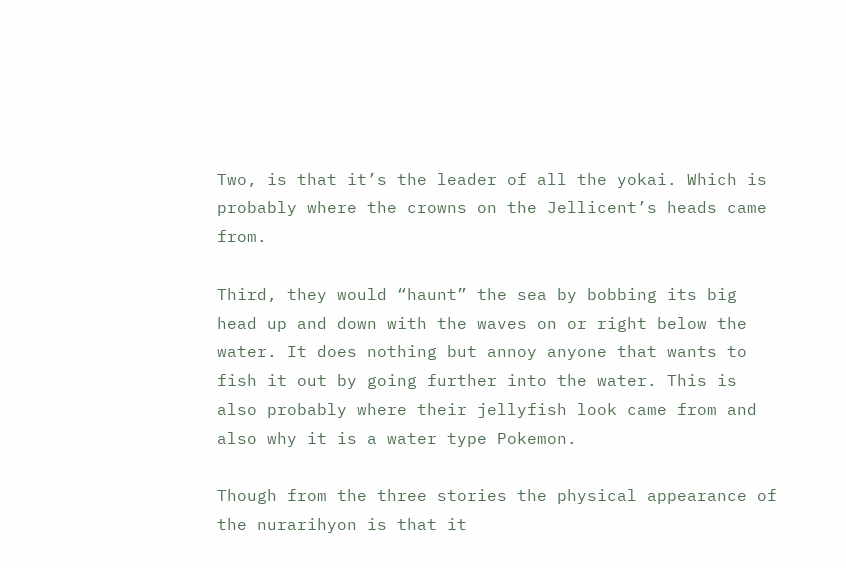Two, is that it’s the leader of all the yokai. Which is probably where the crowns on the Jellicent’s heads came from.

Third, they would “haunt” the sea by bobbing its big head up and down with the waves on or right below the water. It does nothing but annoy anyone that wants to fish it out by going further into the water. This is also probably where their jellyfish look came from and also why it is a water type Pokemon.

Though from the three stories the physical appearance of the nurarihyon is that it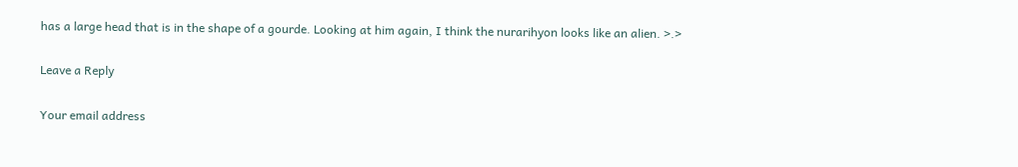has a large head that is in the shape of a gourde. Looking at him again, I think the nurarihyon looks like an alien. >.>

Leave a Reply

Your email address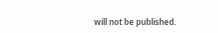will not be published.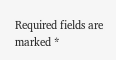Required fields are marked *